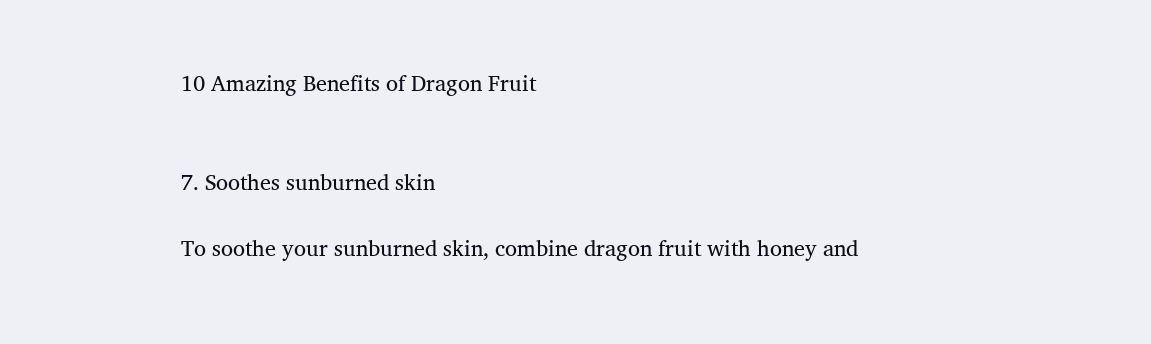10 Amazing Benefits of Dragon Fruit


7. Soothes sunburned skin

To soothe your sunburned skin, combine dragon fruit with honey and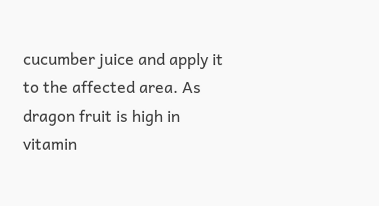cucumber juice and apply it to the affected area. As dragon fruit is high in vitamin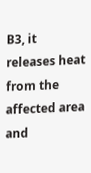B3, it releases heat from the affected area and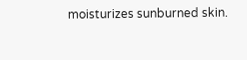moisturizes sunburned skin.